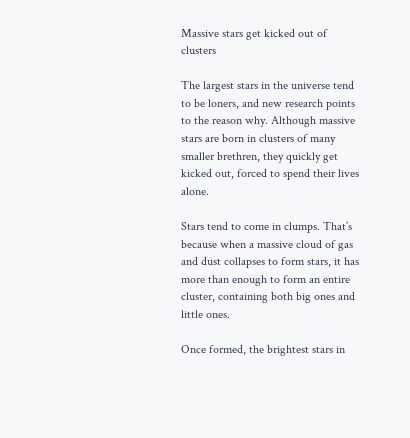Massive stars get kicked out of clusters

The largest stars in the universe tend to be loners, and new research points to the reason why. Although massive stars are born in clusters of many smaller brethren, they quickly get kicked out, forced to spend their lives alone.

Stars tend to come in clumps. That’s because when a massive cloud of gas and dust collapses to form stars, it has more than enough to form an entire cluster, containing both big ones and little ones.

Once formed, the brightest stars in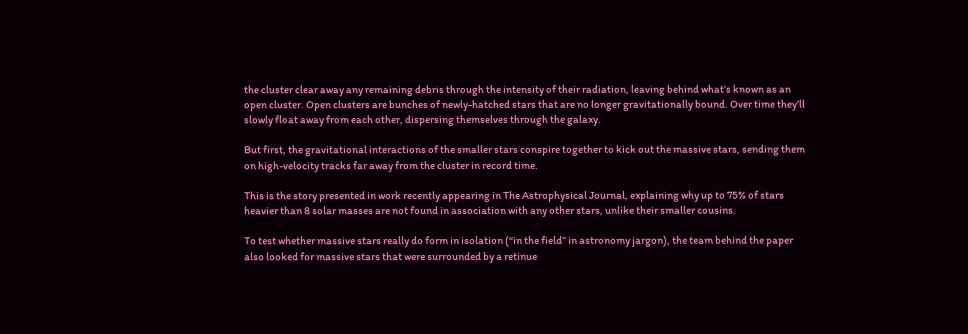the cluster clear away any remaining debris through the intensity of their radiation, leaving behind what’s known as an open cluster. Open clusters are bunches of newly-hatched stars that are no longer gravitationally bound. Over time they’ll slowly float away from each other, dispersing themselves through the galaxy.

But first, the gravitational interactions of the smaller stars conspire together to kick out the massive stars, sending them on high-velocity tracks far away from the cluster in record time.

This is the story presented in work recently appearing in The Astrophysical Journal, explaining why up to 75% of stars heavier than 8 solar masses are not found in association with any other stars, unlike their smaller cousins.

To test whether massive stars really do form in isolation (“in the field” in astronomy jargon), the team behind the paper also looked for massive stars that were surrounded by a retinue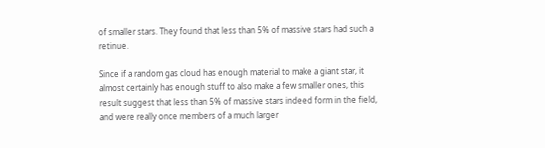of smaller stars. They found that less than 5% of massive stars had such a retinue.

Since if a random gas cloud has enough material to make a giant star, it almost certainly has enough stuff to also make a few smaller ones, this result suggest that less than 5% of massive stars indeed form in the field, and were really once members of a much larger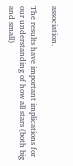association.

The results have important implications for our understanding of how all stars (both big and small)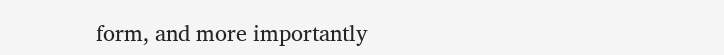form, and more importantly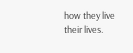how they live their lives.